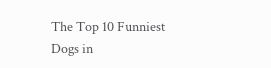The Top 10 Funniest Dogs in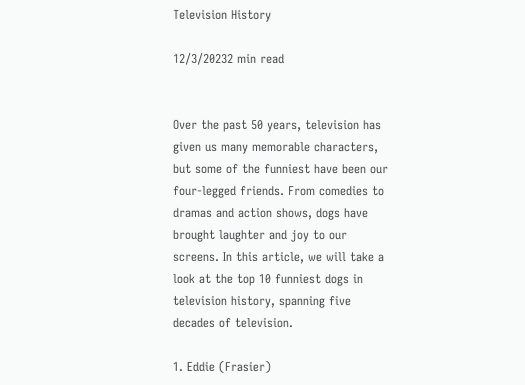Television History

12/3/20232 min read


Over the past 50 years, television has given us many memorable characters, but some of the funniest have been our four-legged friends. From comedies to dramas and action shows, dogs have brought laughter and joy to our screens. In this article, we will take a look at the top 10 funniest dogs in television history, spanning five decades of television.

1. Eddie (Frasier)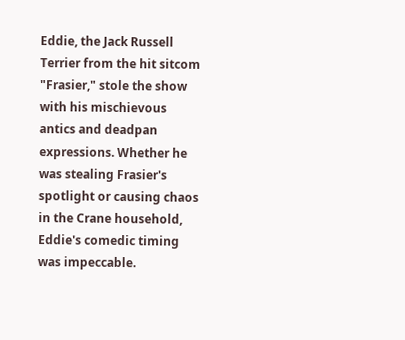Eddie, the Jack Russell Terrier from the hit sitcom "Frasier," stole the show with his mischievous antics and deadpan expressions. Whether he was stealing Frasier's spotlight or causing chaos in the Crane household, Eddie's comedic timing was impeccable.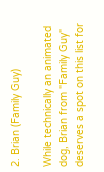2. Brian (Family Guy)

While technically an animated dog, Brian from "Family Guy" deserves a spot on this list for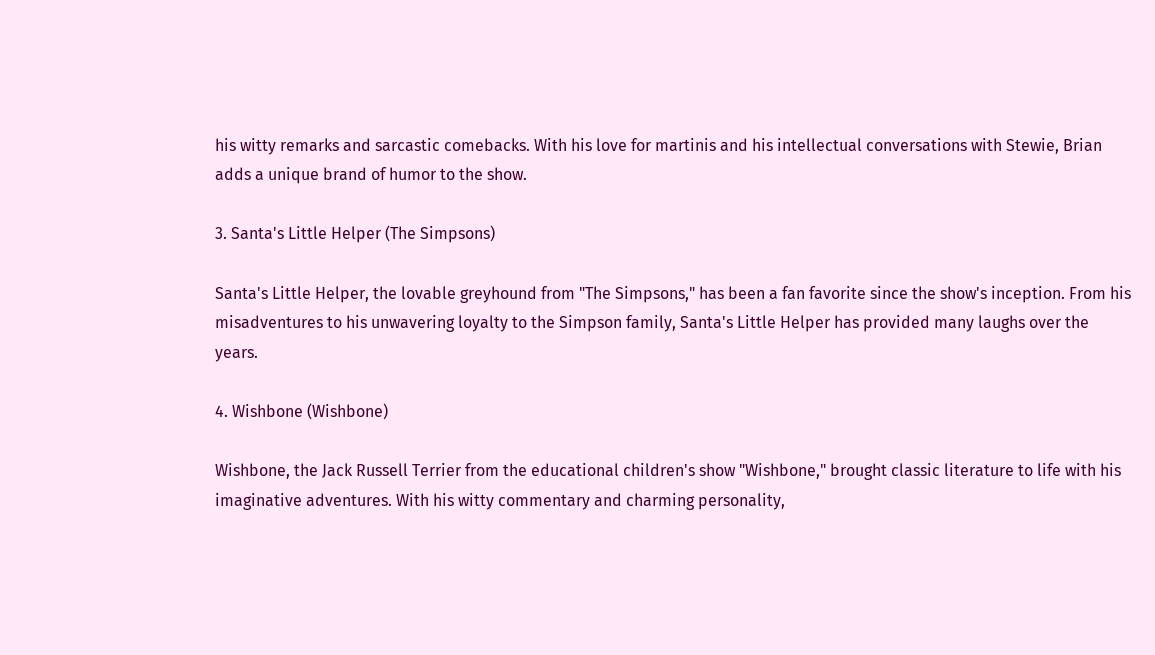his witty remarks and sarcastic comebacks. With his love for martinis and his intellectual conversations with Stewie, Brian adds a unique brand of humor to the show.

3. Santa's Little Helper (The Simpsons)

Santa's Little Helper, the lovable greyhound from "The Simpsons," has been a fan favorite since the show's inception. From his misadventures to his unwavering loyalty to the Simpson family, Santa's Little Helper has provided many laughs over the years.

4. Wishbone (Wishbone)

Wishbone, the Jack Russell Terrier from the educational children's show "Wishbone," brought classic literature to life with his imaginative adventures. With his witty commentary and charming personality,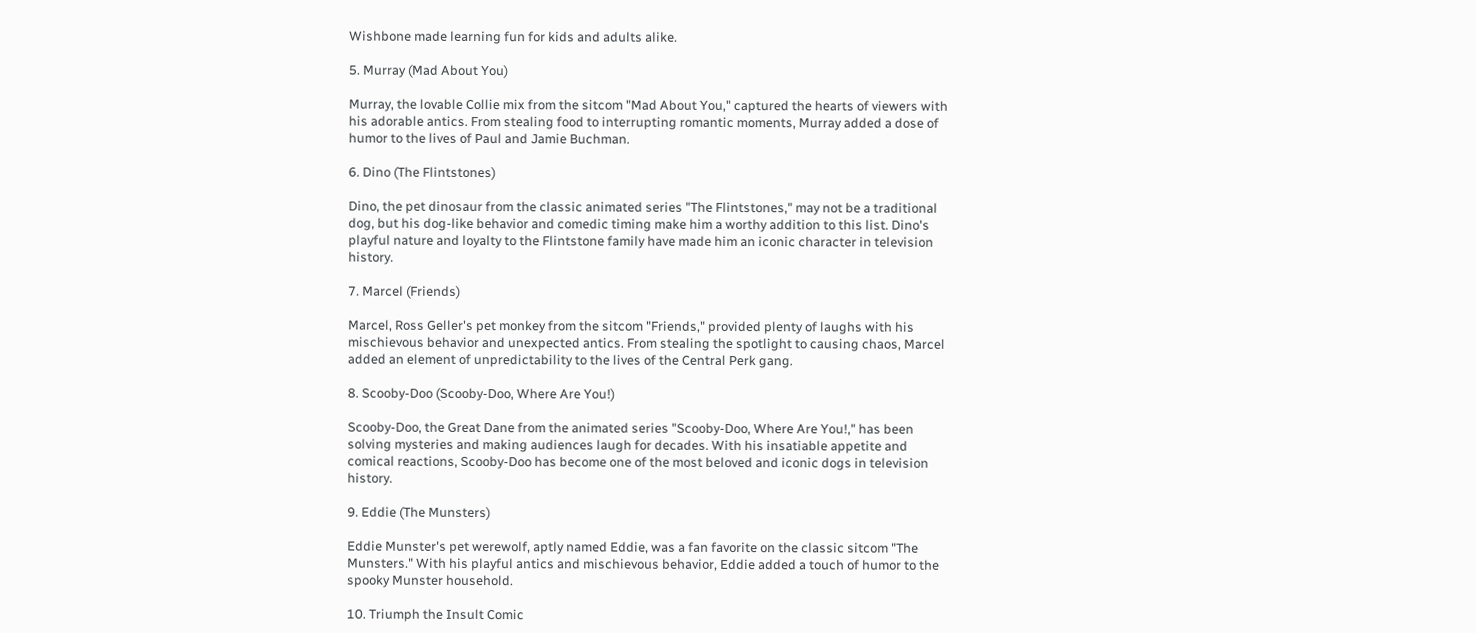Wishbone made learning fun for kids and adults alike.

5. Murray (Mad About You)

Murray, the lovable Collie mix from the sitcom "Mad About You," captured the hearts of viewers with his adorable antics. From stealing food to interrupting romantic moments, Murray added a dose of humor to the lives of Paul and Jamie Buchman.

6. Dino (The Flintstones)

Dino, the pet dinosaur from the classic animated series "The Flintstones," may not be a traditional dog, but his dog-like behavior and comedic timing make him a worthy addition to this list. Dino's playful nature and loyalty to the Flintstone family have made him an iconic character in television history.

7. Marcel (Friends)

Marcel, Ross Geller's pet monkey from the sitcom "Friends," provided plenty of laughs with his mischievous behavior and unexpected antics. From stealing the spotlight to causing chaos, Marcel added an element of unpredictability to the lives of the Central Perk gang.

8. Scooby-Doo (Scooby-Doo, Where Are You!)

Scooby-Doo, the Great Dane from the animated series "Scooby-Doo, Where Are You!," has been solving mysteries and making audiences laugh for decades. With his insatiable appetite and comical reactions, Scooby-Doo has become one of the most beloved and iconic dogs in television history.

9. Eddie (The Munsters)

Eddie Munster's pet werewolf, aptly named Eddie, was a fan favorite on the classic sitcom "The Munsters." With his playful antics and mischievous behavior, Eddie added a touch of humor to the spooky Munster household.

10. Triumph the Insult Comic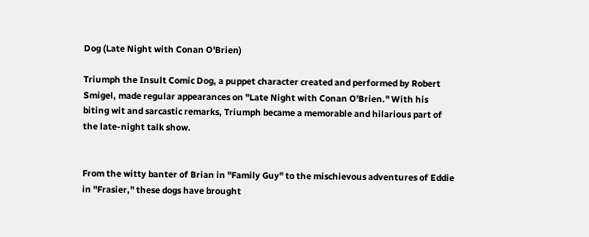Dog (Late Night with Conan O'Brien)

Triumph the Insult Comic Dog, a puppet character created and performed by Robert Smigel, made regular appearances on "Late Night with Conan O'Brien." With his biting wit and sarcastic remarks, Triumph became a memorable and hilarious part of the late-night talk show.


From the witty banter of Brian in "Family Guy" to the mischievous adventures of Eddie in "Frasier," these dogs have brought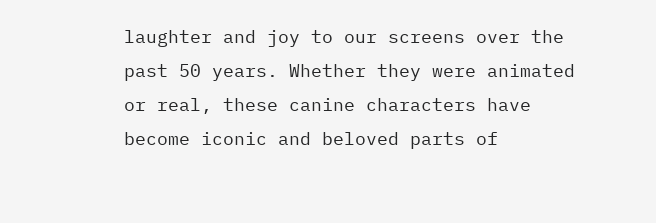laughter and joy to our screens over the past 50 years. Whether they were animated or real, these canine characters have become iconic and beloved parts of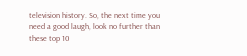television history. So, the next time you need a good laugh, look no further than these top 10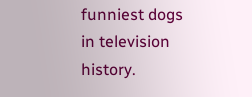funniest dogs in television history.